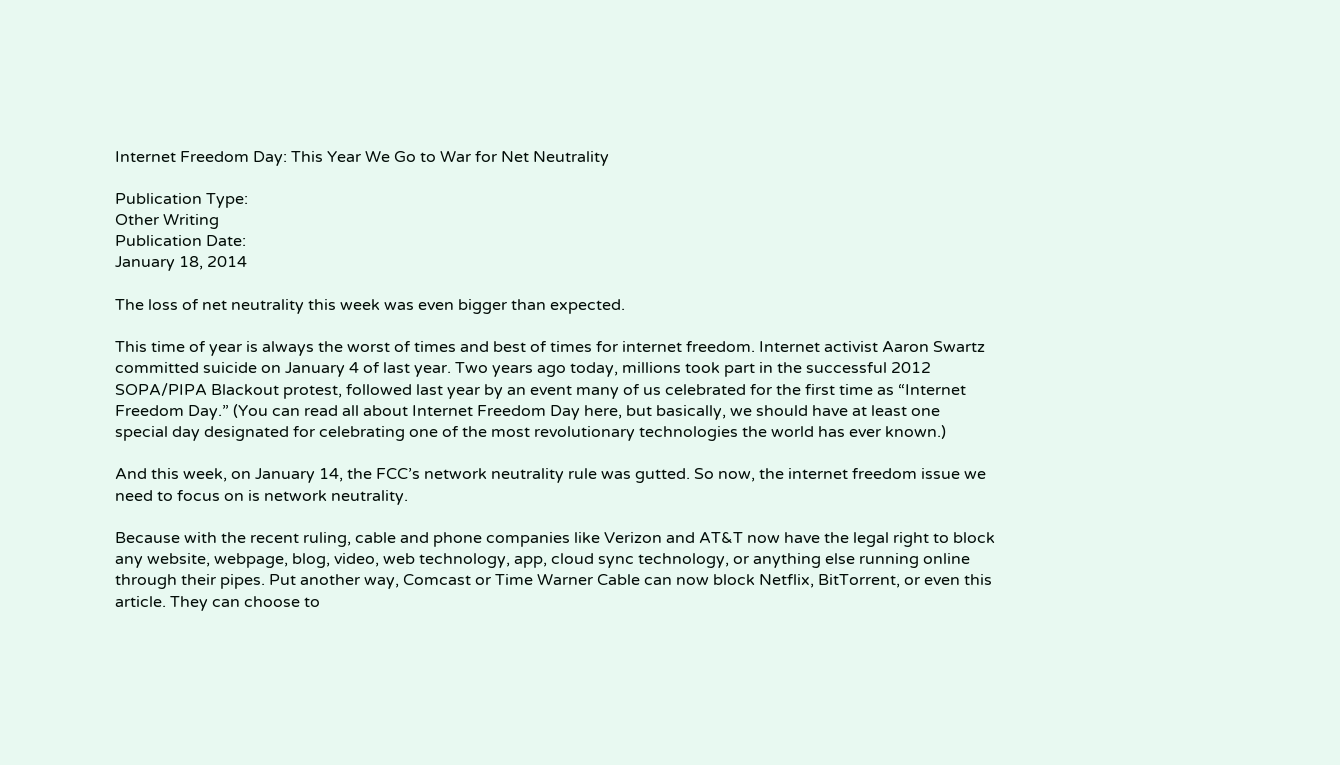Internet Freedom Day: This Year We Go to War for Net Neutrality

Publication Type:
Other Writing
Publication Date:
January 18, 2014

The loss of net neutrality this week was even bigger than expected.

This time of year is always the worst of times and best of times for internet freedom. Internet activist Aaron Swartz committed suicide on January 4 of last year. Two years ago today, millions took part in the successful 2012 SOPA/PIPA Blackout protest, followed last year by an event many of us celebrated for the first time as “Internet Freedom Day.” (You can read all about Internet Freedom Day here, but basically, we should have at least one special day designated for celebrating one of the most revolutionary technologies the world has ever known.)

And this week, on January 14, the FCC’s network neutrality rule was gutted. So now, the internet freedom issue we need to focus on is network neutrality.

Because with the recent ruling, cable and phone companies like Verizon and AT&T now have the legal right to block any website, webpage, blog, video, web technology, app, cloud sync technology, or anything else running online through their pipes. Put another way, Comcast or Time Warner Cable can now block Netflix, BitTorrent, or even this article. They can choose to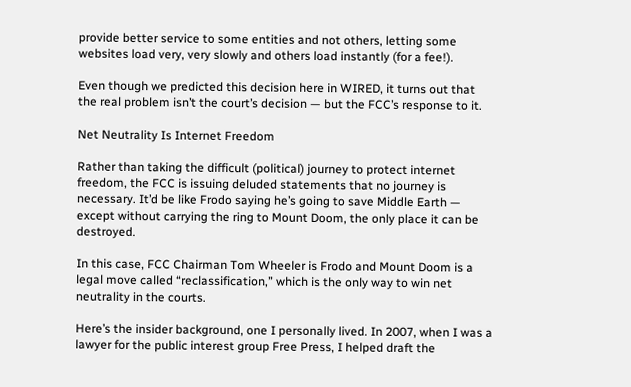provide better service to some entities and not others, letting some websites load very, very slowly and others load instantly (for a fee!).

Even though we predicted this decision here in WIRED, it turns out that the real problem isn’t the court’s decision — but the FCC’s response to it.

Net Neutrality Is Internet Freedom

Rather than taking the difficult (political) journey to protect internet freedom, the FCC is issuing deluded statements that no journey is necessary. It’d be like Frodo saying he’s going to save Middle Earth — except without carrying the ring to Mount Doom, the only place it can be destroyed.

In this case, FCC Chairman Tom Wheeler is Frodo and Mount Doom is a legal move called “reclassification,” which is the only way to win net neutrality in the courts.

Here’s the insider background, one I personally lived. In 2007, when I was a lawyer for the public interest group Free Press, I helped draft the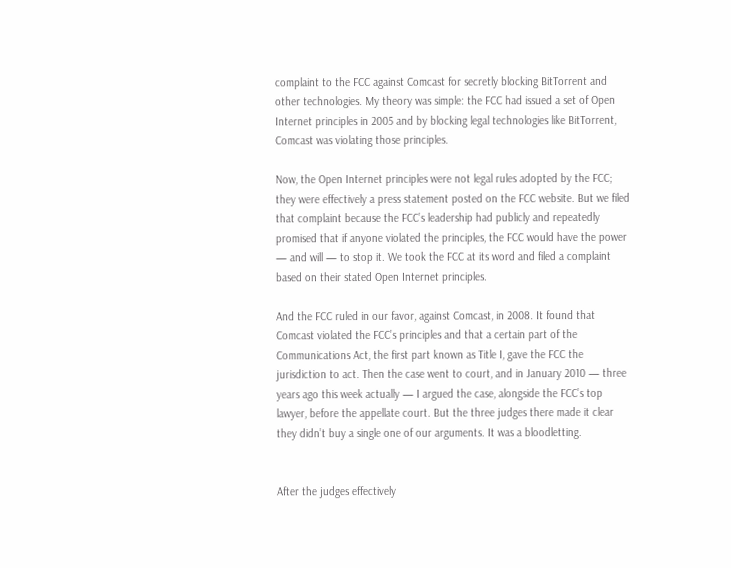complaint to the FCC against Comcast for secretly blocking BitTorrent and other technologies. My theory was simple: the FCC had issued a set of Open Internet principles in 2005 and by blocking legal technologies like BitTorrent, Comcast was violating those principles.

Now, the Open Internet principles were not legal rules adopted by the FCC; they were effectively a press statement posted on the FCC website. But we filed that complaint because the FCC’s leadership had publicly and repeatedly promised that if anyone violated the principles, the FCC would have the power — and will — to stop it. We took the FCC at its word and filed a complaint based on their stated Open Internet principles.

And the FCC ruled in our favor, against Comcast, in 2008. It found that Comcast violated the FCC’s principles and that a certain part of the Communications Act, the first part known as Title I, gave the FCC the jurisdiction to act. Then the case went to court, and in January 2010 — three years ago this week actually — I argued the case, alongside the FCC’s top lawyer, before the appellate court. But the three judges there made it clear they didn’t buy a single one of our arguments. It was a bloodletting.


After the judges effectively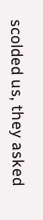scolded us, they asked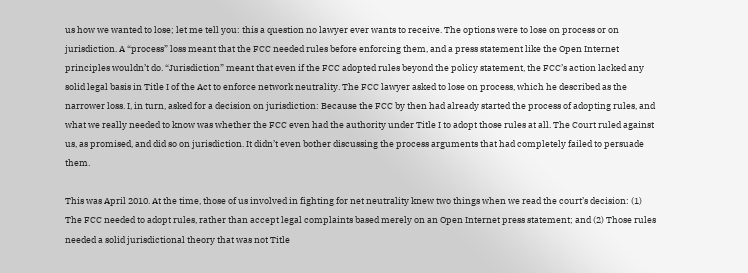us how we wanted to lose; let me tell you: this a question no lawyer ever wants to receive. The options were to lose on process or on jurisdiction. A “process” loss meant that the FCC needed rules before enforcing them, and a press statement like the Open Internet principles wouldn’t do. “Jurisdiction” meant that even if the FCC adopted rules beyond the policy statement, the FCC’s action lacked any solid legal basis in Title I of the Act to enforce network neutrality. The FCC lawyer asked to lose on process, which he described as the narrower loss. I, in turn, asked for a decision on jurisdiction: Because the FCC by then had already started the process of adopting rules, and what we really needed to know was whether the FCC even had the authority under Title I to adopt those rules at all. The Court ruled against us, as promised, and did so on jurisdiction. It didn’t even bother discussing the process arguments that had completely failed to persuade them.

This was April 2010. At the time, those of us involved in fighting for net neutrality knew two things when we read the court’s decision: (1) The FCC needed to adopt rules, rather than accept legal complaints based merely on an Open Internet press statement; and (2) Those rules needed a solid jurisdictional theory that was not Title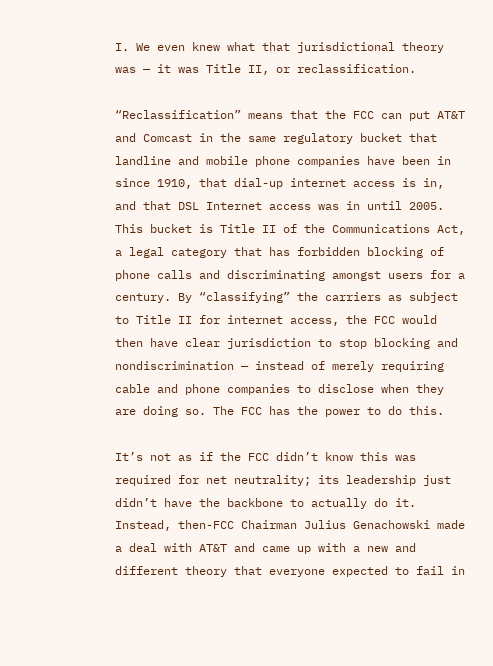I. We even knew what that jurisdictional theory was — it was Title II, or reclassification.

“Reclassification” means that the FCC can put AT&T and Comcast in the same regulatory bucket that landline and mobile phone companies have been in since 1910, that dial-up internet access is in, and that DSL Internet access was in until 2005. This bucket is Title II of the Communications Act, a legal category that has forbidden blocking of phone calls and discriminating amongst users for a century. By “classifying” the carriers as subject to Title II for internet access, the FCC would then have clear jurisdiction to stop blocking and nondiscrimination — instead of merely requiring cable and phone companies to disclose when they are doing so. The FCC has the power to do this.

It’s not as if the FCC didn’t know this was required for net neutrality; its leadership just didn’t have the backbone to actually do it. Instead, then-FCC Chairman Julius Genachowski made a deal with AT&T and came up with a new and different theory that everyone expected to fail in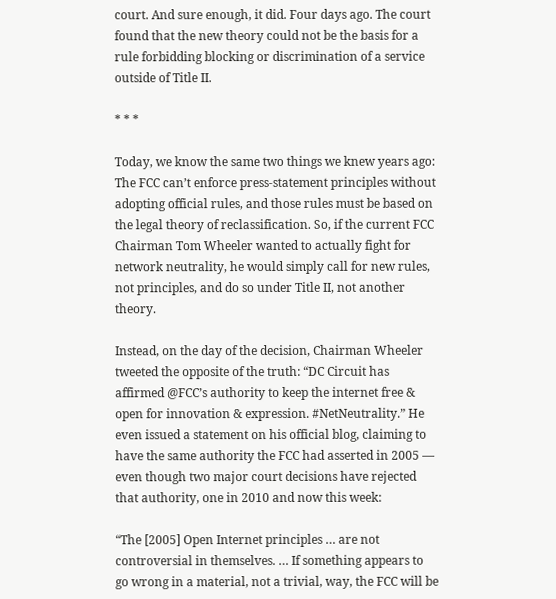court. And sure enough, it did. Four days ago. The court found that the new theory could not be the basis for a rule forbidding blocking or discrimination of a service outside of Title II.

* * *

Today, we know the same two things we knew years ago: The FCC can’t enforce press-statement principles without adopting official rules, and those rules must be based on the legal theory of reclassification. So, if the current FCC Chairman Tom Wheeler wanted to actually fight for network neutrality, he would simply call for new rules, not principles, and do so under Title II, not another theory.

Instead, on the day of the decision, Chairman Wheeler tweeted the opposite of the truth: “DC Circuit has affirmed @FCC’s authority to keep the internet free & open for innovation & expression. #NetNeutrality.” He even issued a statement on his official blog, claiming to have the same authority the FCC had asserted in 2005 — even though two major court decisions have rejected that authority, one in 2010 and now this week:

“The [2005] Open Internet principles … are not controversial in themselves. … If something appears to go wrong in a material, not a trivial, way, the FCC will be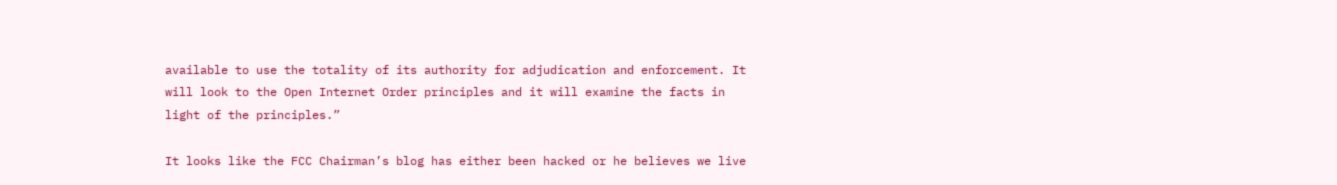available to use the totality of its authority for adjudication and enforcement. It will look to the Open Internet Order principles and it will examine the facts in light of the principles.”

It looks like the FCC Chairman’s blog has either been hacked or he believes we live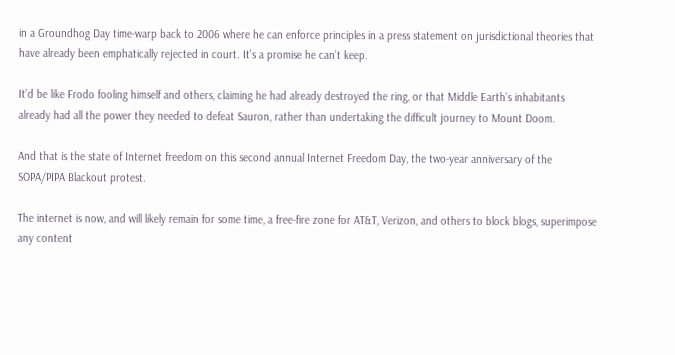in a Groundhog Day time-warp back to 2006 where he can enforce principles in a press statement on jurisdictional theories that have already been emphatically rejected in court. It’s a promise he can’t keep.

It’d be like Frodo fooling himself and others, claiming he had already destroyed the ring, or that Middle Earth’s inhabitants already had all the power they needed to defeat Sauron, rather than undertaking the difficult journey to Mount Doom.

And that is the state of Internet freedom on this second annual Internet Freedom Day, the two-year anniversary of the SOPA/PIPA Blackout protest.

The internet is now, and will likely remain for some time, a free-fire zone for AT&T, Verizon, and others to block blogs, superimpose any content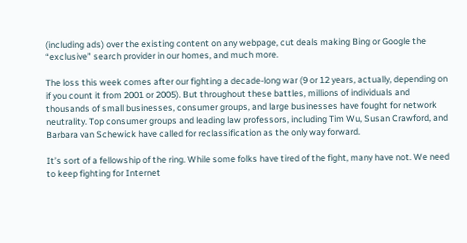(including ads) over the existing content on any webpage, cut deals making Bing or Google the “exclusive” search provider in our homes, and much more.

The loss this week comes after our fighting a decade-long war (9 or 12 years, actually, depending on if you count it from 2001 or 2005). But throughout these battles, millions of individuals and thousands of small businesses, consumer groups, and large businesses have fought for network neutrality. Top consumer groups and leading law professors, including Tim Wu, Susan Crawford, and Barbara van Schewick have called for reclassification as the only way forward.

It’s sort of a fellowship of the ring. While some folks have tired of the fight, many have not. We need to keep fighting for Internet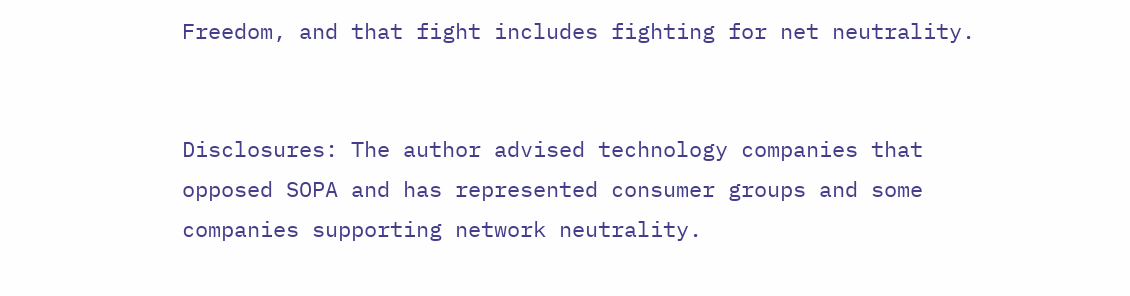Freedom, and that fight includes fighting for net neutrality.


Disclosures: The author advised technology companies that opposed SOPA and has represented consumer groups and some companies supporting network neutrality.